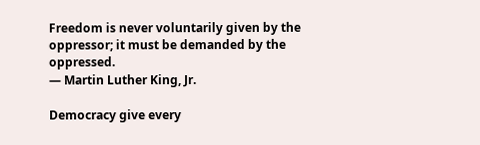Freedom is never voluntarily given by the oppressor; it must be demanded by the oppressed.
— Martin Luther King, Jr.

Democracy give every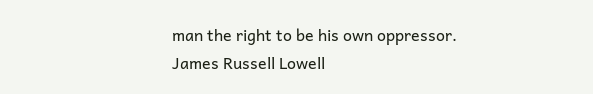man the right to be his own oppressor.
James Russell Lowell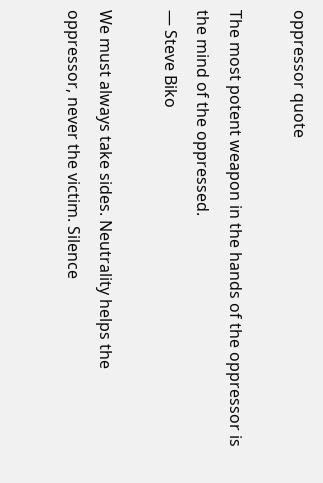oppressor quote

The most potent weapon in the hands of the oppressor is the mind of the oppressed.
— Steve Biko

We must always take sides. Neutrality helps the oppressor, never the victim. Silence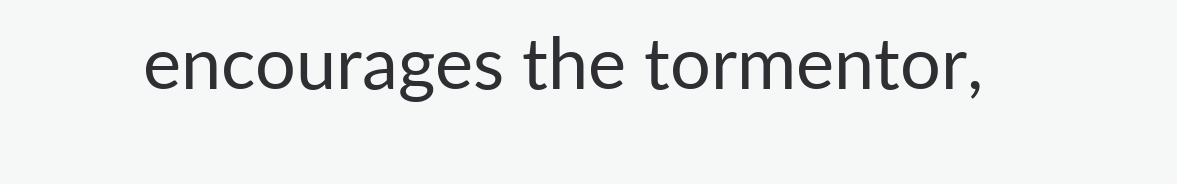encourages the tormentor,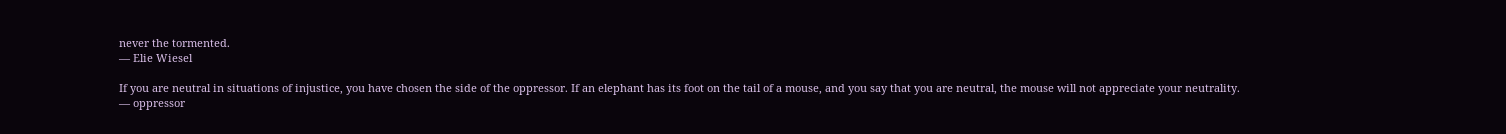never the tormented.
— Elie Wiesel

If you are neutral in situations of injustice, you have chosen the side of the oppressor. If an elephant has its foot on the tail of a mouse, and you say that you are neutral, the mouse will not appreciate your neutrality.
— oppressor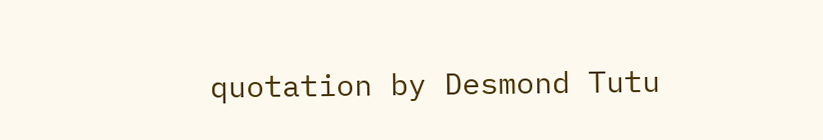quotation by Desmond Tutu